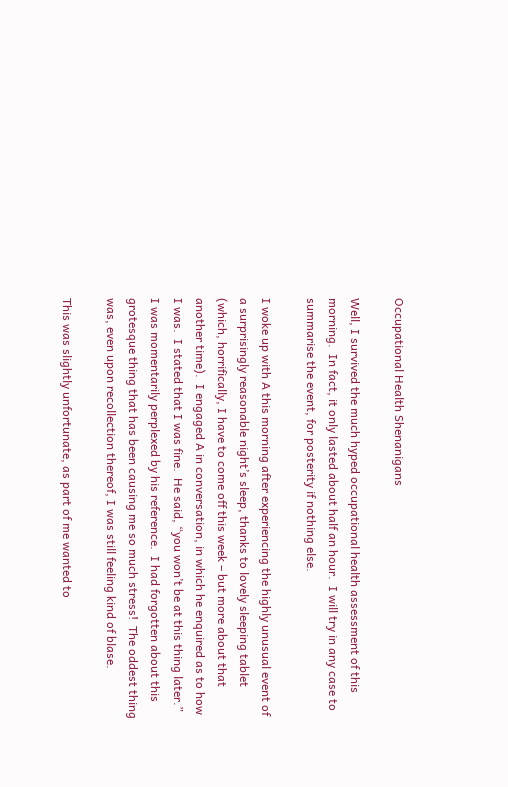Occupational Health Shenanigans

Well, I survived the much hyped occupational health assessment of this morning.  In fact, it only lasted about half an hour.  I will try in any case to summarise the event, for posterity if nothing else.

I woke up with A this morning after experiencing the highly unusual event of a surprisingly reasonable night’s sleep, thanks to lovely sleeping tablet (which, horrifically, I have to come off this week – but more about that another time).  I engaged A in conversation, in which he enquired as to how I was.  I stated that I was fine.  He said, “you won’t be at this thing later.”  I was momentarily perplexed by his reference.  I had forgotten about this grotesque thing that has been causing me so much stress!  The oddest thing was, even upon recollection thereof, I was still feeling kind of blase.

This was slightly unfortunate, as part of me wanted to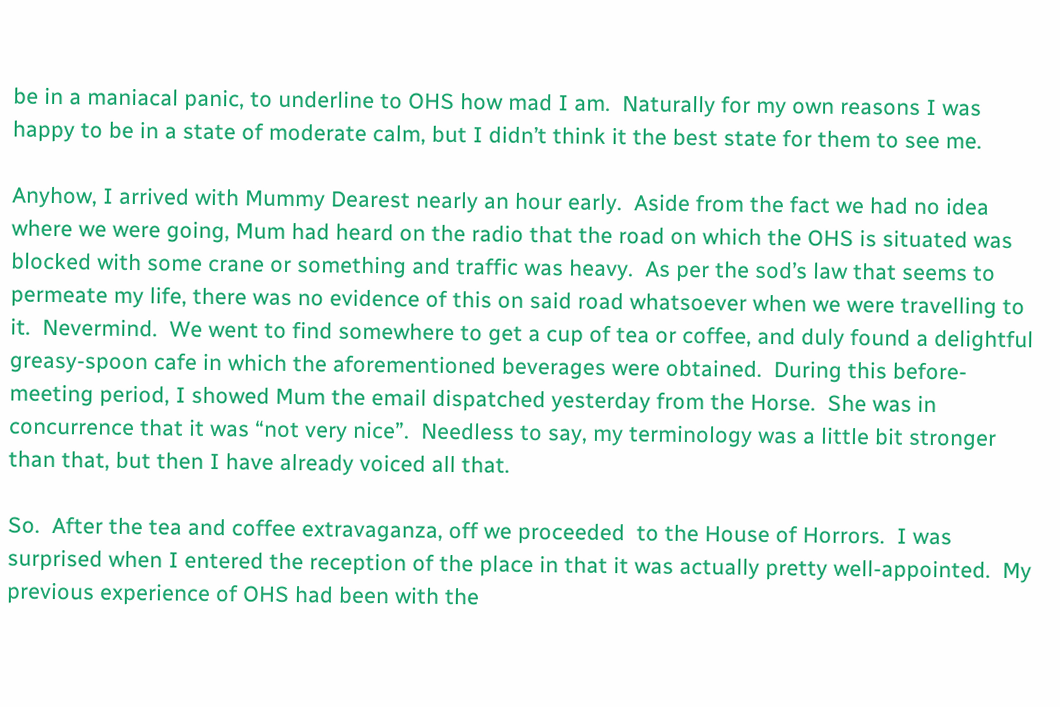be in a maniacal panic, to underline to OHS how mad I am.  Naturally for my own reasons I was happy to be in a state of moderate calm, but I didn’t think it the best state for them to see me.

Anyhow, I arrived with Mummy Dearest nearly an hour early.  Aside from the fact we had no idea where we were going, Mum had heard on the radio that the road on which the OHS is situated was blocked with some crane or something and traffic was heavy.  As per the sod’s law that seems to permeate my life, there was no evidence of this on said road whatsoever when we were travelling to it.  Nevermind.  We went to find somewhere to get a cup of tea or coffee, and duly found a delightful greasy-spoon cafe in which the aforementioned beverages were obtained.  During this before-meeting period, I showed Mum the email dispatched yesterday from the Horse.  She was in concurrence that it was “not very nice”.  Needless to say, my terminology was a little bit stronger than that, but then I have already voiced all that.

So.  After the tea and coffee extravaganza, off we proceeded  to the House of Horrors.  I was surprised when I entered the reception of the place in that it was actually pretty well-appointed.  My previous experience of OHS had been with the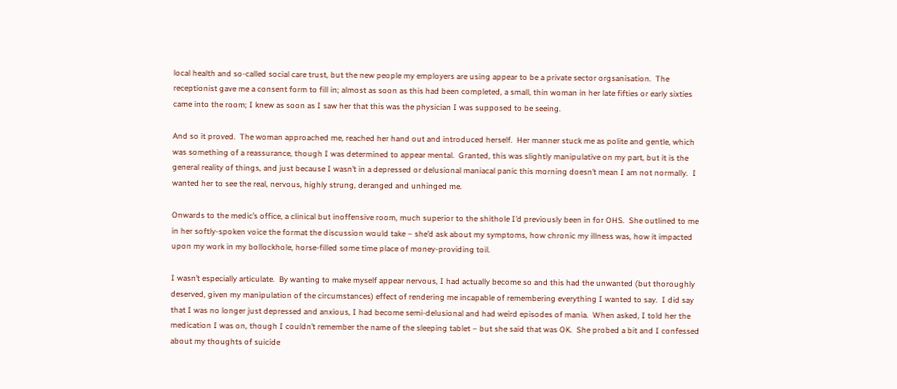local health and so-called social care trust, but the new people my employers are using appear to be a private sector orgsanisation.  The receptionist gave me a consent form to fill in; almost as soon as this had been completed, a small, thin woman in her late fifties or early sixties came into the room; I knew as soon as I saw her that this was the physician I was supposed to be seeing.

And so it proved.  The woman approached me, reached her hand out and introduced herself.  Her manner stuck me as polite and gentle, which was something of a reassurance, though I was determined to appear mental.  Granted, this was slightly manipulative on my part, but it is the general reality of things, and just because I wasn’t in a depressed or delusional maniacal panic this morning doesn’t mean I am not normally.  I wanted her to see the real, nervous, highly strung, deranged and unhinged me.

Onwards to the medic’s office, a clinical but inoffensive room, much superior to the shithole I’d previously been in for OHS.  She outlined to me in her softly-spoken voice the format the discussion would take – she’d ask about my symptoms, how chronic my illness was, how it impacted upon my work in my bollockhole, horse-filled some time place of money-providing toil.

I wasn’t especially articulate.  By wanting to make myself appear nervous, I had actually become so and this had the unwanted (but thoroughly deserved, given my manipulation of the circumstances) effect of rendering me incapable of remembering everything I wanted to say.  I did say that I was no longer just depressed and anxious, I had become semi-delusional and had weird episodes of mania.  When asked, I told her the medication I was on, though I couldn’t remember the name of the sleeping tablet – but she said that was OK.  She probed a bit and I confessed about my thoughts of suicide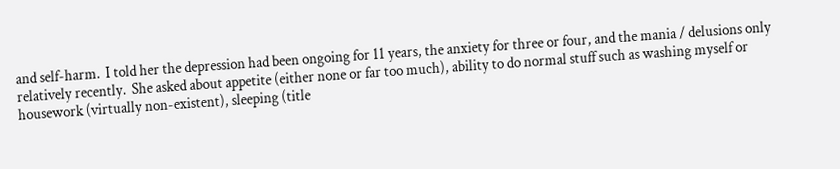and self-harm.  I told her the depression had been ongoing for 11 years, the anxiety for three or four, and the mania / delusions only relatively recently.  She asked about appetite (either none or far too much), ability to do normal stuff such as washing myself or housework (virtually non-existent), sleeping (title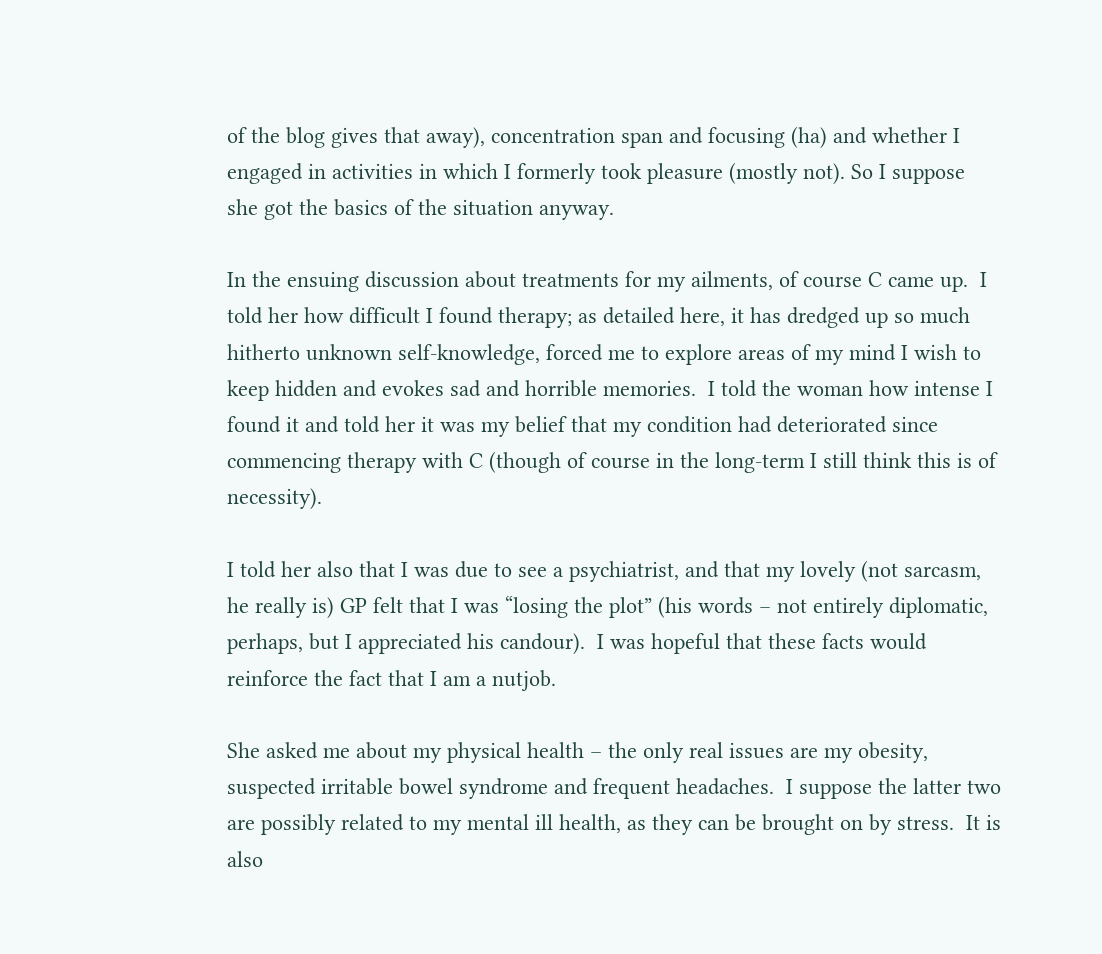of the blog gives that away), concentration span and focusing (ha) and whether I engaged in activities in which I formerly took pleasure (mostly not). So I suppose she got the basics of the situation anyway.

In the ensuing discussion about treatments for my ailments, of course C came up.  I told her how difficult I found therapy; as detailed here, it has dredged up so much hitherto unknown self-knowledge, forced me to explore areas of my mind I wish to keep hidden and evokes sad and horrible memories.  I told the woman how intense I found it and told her it was my belief that my condition had deteriorated since commencing therapy with C (though of course in the long-term I still think this is of necessity).

I told her also that I was due to see a psychiatrist, and that my lovely (not sarcasm, he really is) GP felt that I was “losing the plot” (his words – not entirely diplomatic, perhaps, but I appreciated his candour).  I was hopeful that these facts would reinforce the fact that I am a nutjob.

She asked me about my physical health – the only real issues are my obesity, suspected irritable bowel syndrome and frequent headaches.  I suppose the latter two are possibly related to my mental ill health, as they can be brought on by stress.  It is also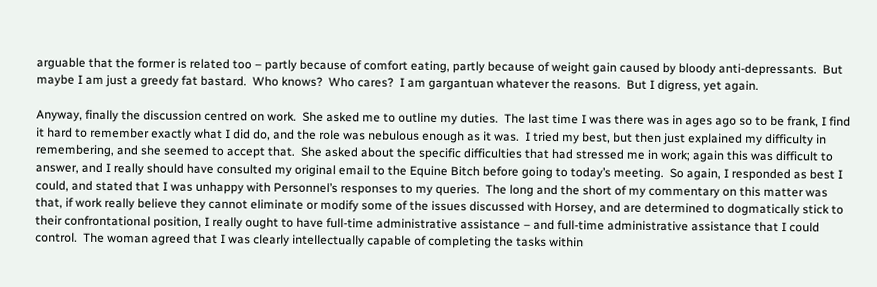arguable that the former is related too – partly because of comfort eating, partly because of weight gain caused by bloody anti-depressants.  But maybe I am just a greedy fat bastard.  Who knows?  Who cares?  I am gargantuan whatever the reasons.  But I digress, yet again.

Anyway, finally the discussion centred on work.  She asked me to outline my duties.  The last time I was there was in ages ago so to be frank, I find it hard to remember exactly what I did do, and the role was nebulous enough as it was.  I tried my best, but then just explained my difficulty in remembering, and she seemed to accept that.  She asked about the specific difficulties that had stressed me in work; again this was difficult to answer, and I really should have consulted my original email to the Equine Bitch before going to today’s meeting.  So again, I responded as best I could, and stated that I was unhappy with Personnel’s responses to my queries.  The long and the short of my commentary on this matter was that, if work really believe they cannot eliminate or modify some of the issues discussed with Horsey, and are determined to dogmatically stick to their confrontational position, I really ought to have full-time administrative assistance – and full-time administrative assistance that I could control.  The woman agreed that I was clearly intellectually capable of completing the tasks within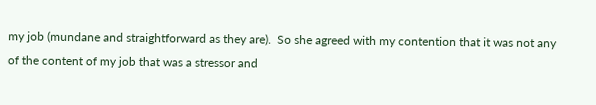my job (mundane and straightforward as they are).  So she agreed with my contention that it was not any of the content of my job that was a stressor and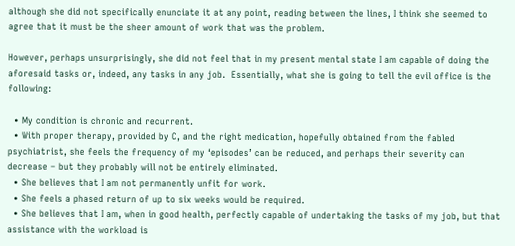although she did not specifically enunciate it at any point, reading between the lines, I think she seemed to agree that it must be the sheer amount of work that was the problem.

However, perhaps unsurprisingly, she did not feel that in my present mental state I am capable of doing the aforesaid tasks or, indeed, any tasks in any job.  Essentially, what she is going to tell the evil office is the following:

  • My condition is chronic and recurrent.
  • With proper therapy, provided by C, and the right medication, hopefully obtained from the fabled psychiatrist, she feels the frequency of my ‘episodes’ can be reduced, and perhaps their severity can decrease – but they probably will not be entirely eliminated.
  • She believes that I am not permanently unfit for work.
  • She feels a phased return of up to six weeks would be required.
  • She believes that I am, when in good health, perfectly capable of undertaking the tasks of my job, but that assistance with the workload is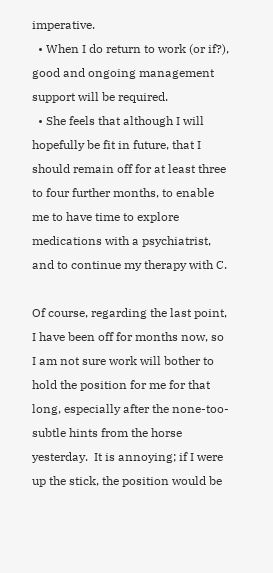imperative.
  • When I do return to work (or if?), good and ongoing management support will be required.
  • She feels that although I will hopefully be fit in future, that I should remain off for at least three to four further months, to enable me to have time to explore medications with a psychiatrist, and to continue my therapy with C.

Of course, regarding the last point, I have been off for months now, so I am not sure work will bother to hold the position for me for that long, especially after the none-too-subtle hints from the horse yesterday.  It is annoying; if I were up the stick, the position would be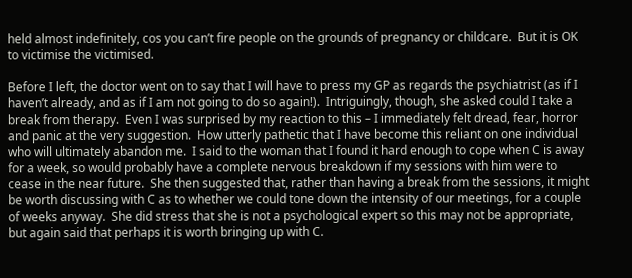held almost indefinitely, cos you can’t fire people on the grounds of pregnancy or childcare.  But it is OK to victimise the victimised.

Before I left, the doctor went on to say that I will have to press my GP as regards the psychiatrist (as if I haven’t already, and as if I am not going to do so again!).  Intriguingly, though, she asked could I take a break from therapy.  Even I was surprised by my reaction to this – I immediately felt dread, fear, horror and panic at the very suggestion.  How utterly pathetic that I have become this reliant on one individual who will ultimately abandon me.  I said to the woman that I found it hard enough to cope when C is away for a week, so would probably have a complete nervous breakdown if my sessions with him were to cease in the near future.  She then suggested that, rather than having a break from the sessions, it might be worth discussing with C as to whether we could tone down the intensity of our meetings, for a couple of weeks anyway.  She did stress that she is not a psychological expert so this may not be appropriate, but again said that perhaps it is worth bringing up with C.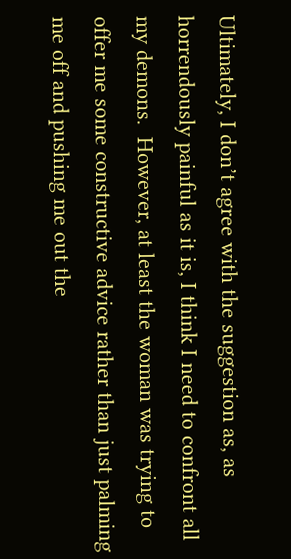Ultimately, I don’t agree with the suggestion as, as horrendously painful as it is, I think I need to confront all my demons.  However, at least the woman was trying to offer me some constructive advice rather than just palming me off and pushing me out the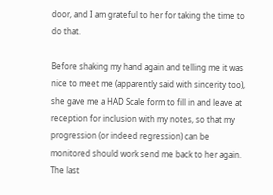door, and I am grateful to her for taking the time to do that.

Before shaking my hand again and telling me it was nice to meet me (apparently said with sincerity too), she gave me a HAD Scale form to fill in and leave at reception for inclusion with my notes, so that my progression (or indeed regression) can be monitored should work send me back to her again.  The last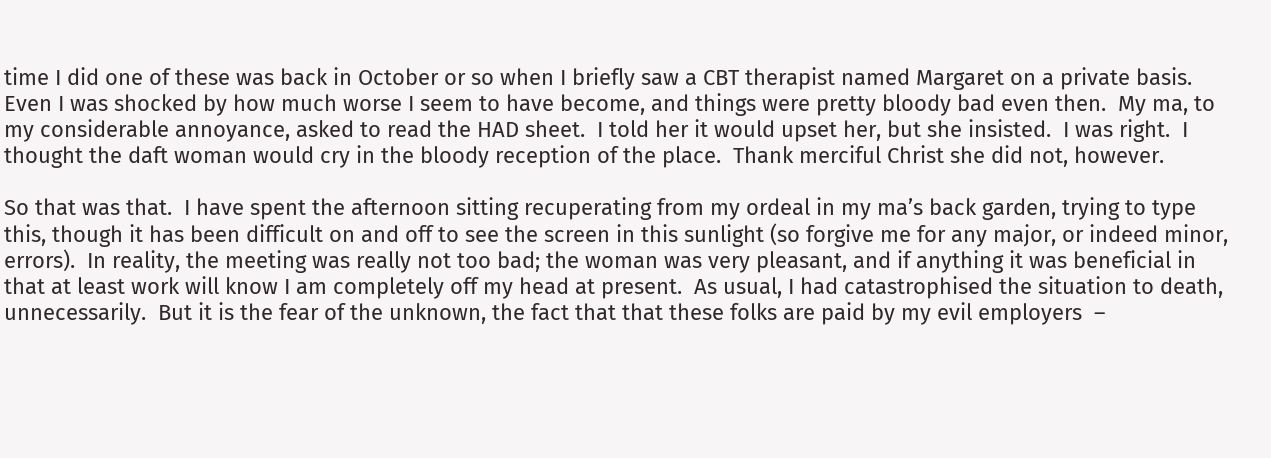time I did one of these was back in October or so when I briefly saw a CBT therapist named Margaret on a private basis.  Even I was shocked by how much worse I seem to have become, and things were pretty bloody bad even then.  My ma, to my considerable annoyance, asked to read the HAD sheet.  I told her it would upset her, but she insisted.  I was right.  I thought the daft woman would cry in the bloody reception of the place.  Thank merciful Christ she did not, however.

So that was that.  I have spent the afternoon sitting recuperating from my ordeal in my ma’s back garden, trying to type this, though it has been difficult on and off to see the screen in this sunlight (so forgive me for any major, or indeed minor, errors).  In reality, the meeting was really not too bad; the woman was very pleasant, and if anything it was beneficial in that at least work will know I am completely off my head at present.  As usual, I had catastrophised the situation to death, unnecessarily.  But it is the fear of the unknown, the fact that that these folks are paid by my evil employers  –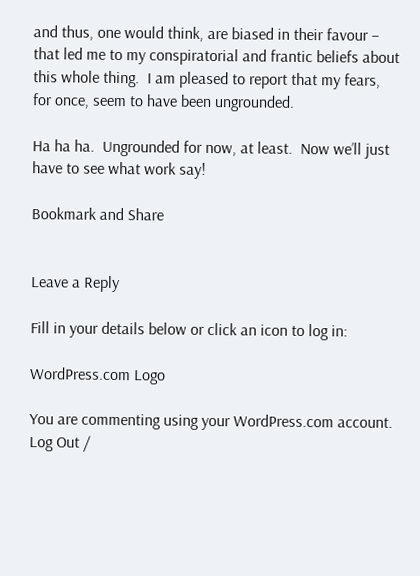and thus, one would think, are biased in their favour – that led me to my conspiratorial and frantic beliefs about this whole thing.  I am pleased to report that my fears, for once, seem to have been ungrounded.

Ha ha ha.  Ungrounded for now, at least.  Now we’ll just have to see what work say!

Bookmark and Share


Leave a Reply

Fill in your details below or click an icon to log in:

WordPress.com Logo

You are commenting using your WordPress.com account. Log Out /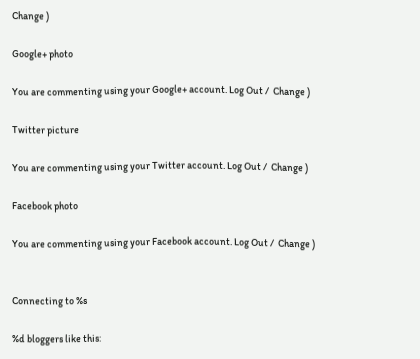Change )

Google+ photo

You are commenting using your Google+ account. Log Out /  Change )

Twitter picture

You are commenting using your Twitter account. Log Out /  Change )

Facebook photo

You are commenting using your Facebook account. Log Out /  Change )


Connecting to %s

%d bloggers like this: